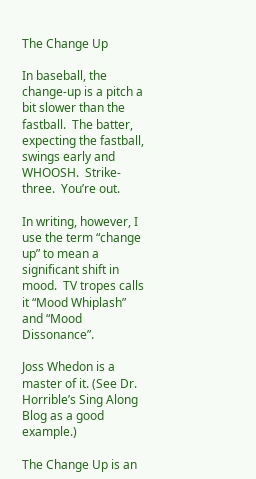The Change Up

In baseball, the change-up is a pitch a bit slower than the fastball.  The batter, expecting the fastball, swings early and WHOOSH.  Strike-three.  You’re out.

In writing, however, I use the term “change up” to mean a significant shift in mood.  TV tropes calls it “Mood Whiplash” and “Mood Dissonance”.

Joss Whedon is a master of it. (See Dr. Horrible’s Sing Along Blog as a good example.)

The Change Up is an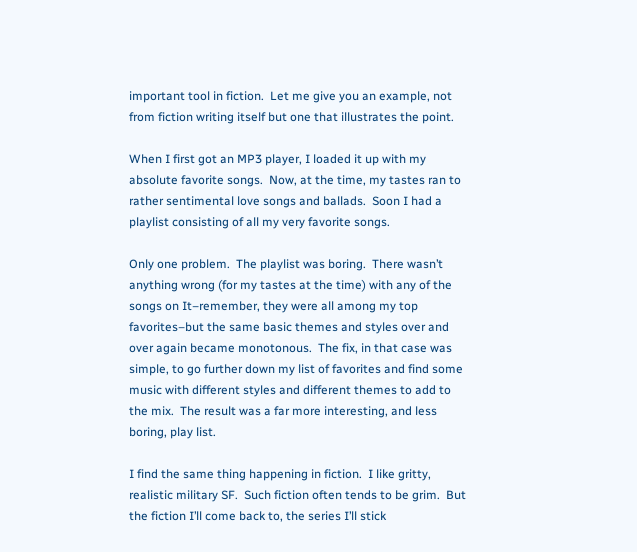important tool in fiction.  Let me give you an example, not from fiction writing itself but one that illustrates the point.

When I first got an MP3 player, I loaded it up with my absolute favorite songs.  Now, at the time, my tastes ran to rather sentimental love songs and ballads.  Soon I had a playlist consisting of all my very favorite songs.

Only one problem.  The playlist was boring.  There wasn’t anything wrong (for my tastes at the time) with any of the songs on It–remember, they were all among my top favorites–but the same basic themes and styles over and over again became monotonous.  The fix, in that case was simple, to go further down my list of favorites and find some music with different styles and different themes to add to the mix.  The result was a far more interesting, and less boring, play list.

I find the same thing happening in fiction.  I like gritty, realistic military SF.  Such fiction often tends to be grim.  But the fiction I’ll come back to, the series I’ll stick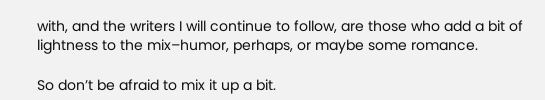with, and the writers I will continue to follow, are those who add a bit of lightness to the mix–humor, perhaps, or maybe some romance.

So don’t be afraid to mix it up a bit.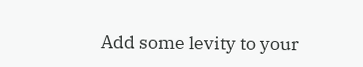Add some levity to your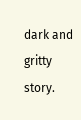dark and gritty story.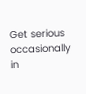Get serious occasionally in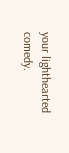your lighthearted comedy.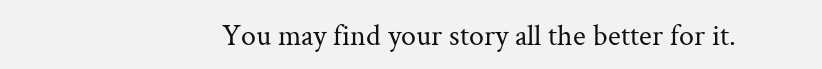You may find your story all the better for it.